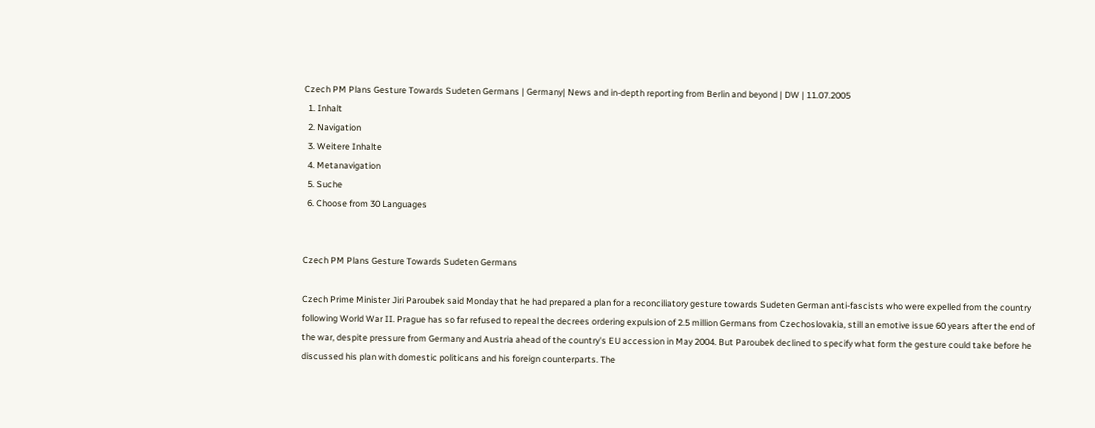Czech PM Plans Gesture Towards Sudeten Germans | Germany| News and in-depth reporting from Berlin and beyond | DW | 11.07.2005
  1. Inhalt
  2. Navigation
  3. Weitere Inhalte
  4. Metanavigation
  5. Suche
  6. Choose from 30 Languages


Czech PM Plans Gesture Towards Sudeten Germans

Czech Prime Minister Jiri Paroubek said Monday that he had prepared a plan for a reconciliatory gesture towards Sudeten German anti-fascists who were expelled from the country following World War II. Prague has so far refused to repeal the decrees ordering expulsion of 2.5 million Germans from Czechoslovakia, still an emotive issue 60 years after the end of the war, despite pressure from Germany and Austria ahead of the country's EU accession in May 2004. But Paroubek declined to specify what form the gesture could take before he discussed his plan with domestic politicans and his foreign counterparts. The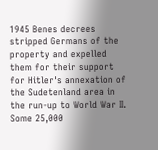1945 Benes decrees stripped Germans of the property and expelled them for their support for Hitler's annexation of the Sudetenland area in the run-up to World War II. Some 25,000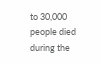to 30,000 people died during the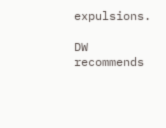expulsions.

DW recommends